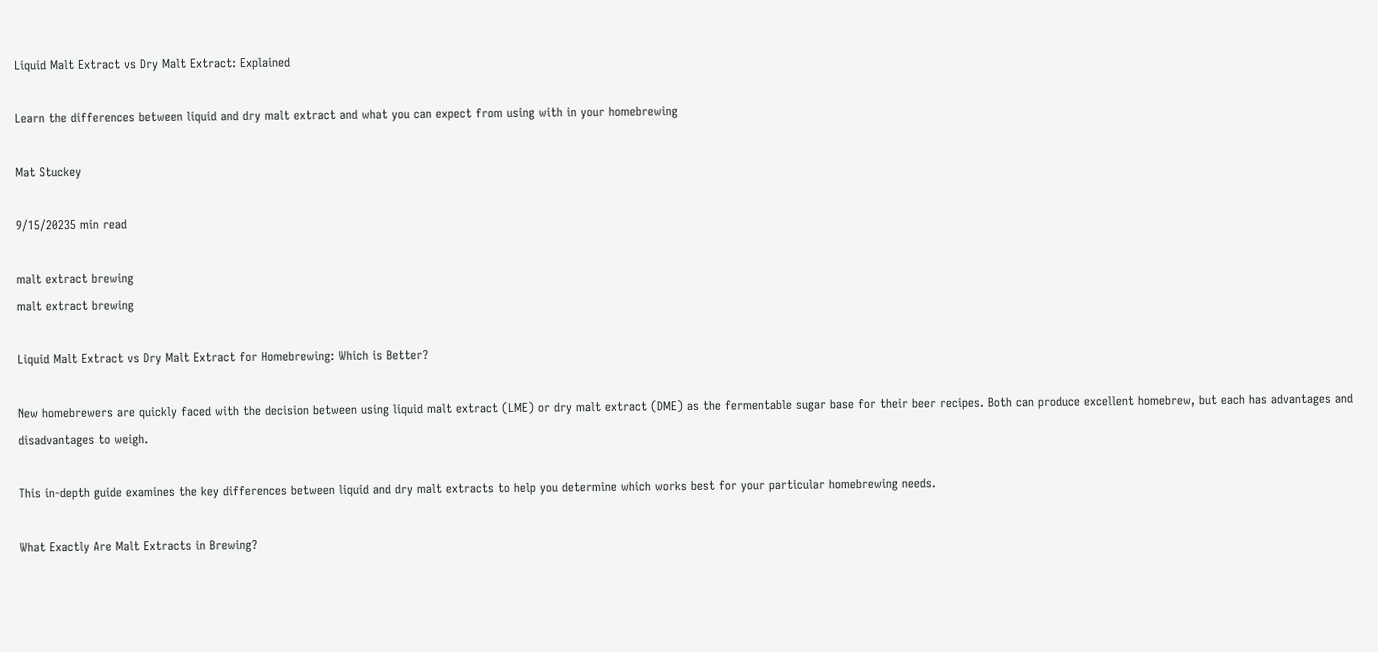Liquid Malt Extract vs Dry Malt Extract: Explained

Learn the differences between liquid and dry malt extract and what you can expect from using with in your homebrewing

Mat Stuckey

9/15/20235 min read

malt extract brewing
malt extract brewing

Liquid Malt Extract vs Dry Malt Extract for Homebrewing: Which is Better?

New homebrewers are quickly faced with the decision between using liquid malt extract (LME) or dry malt extract (DME) as the fermentable sugar base for their beer recipes. Both can produce excellent homebrew, but each has advantages and disadvantages to weigh.

This in-depth guide examines the key differences between liquid and dry malt extracts to help you determine which works best for your particular homebrewing needs.

What Exactly Are Malt Extracts in Brewing?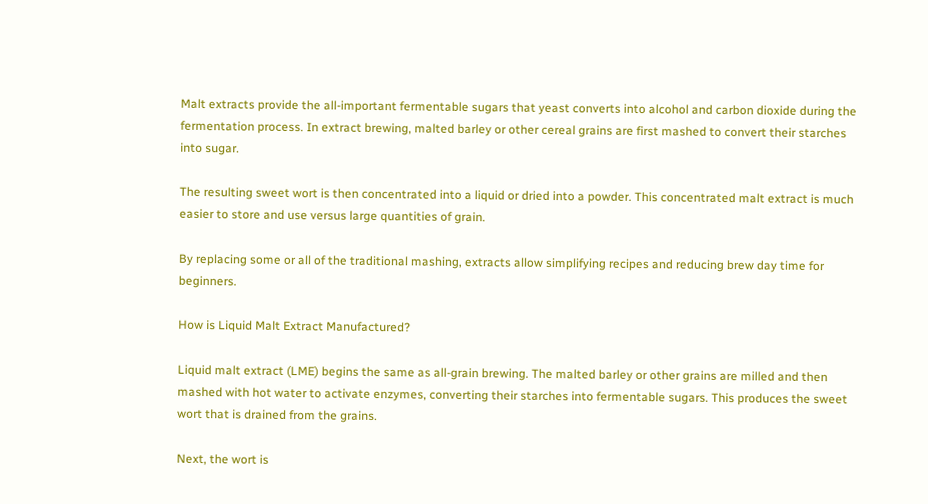Malt extracts provide the all-important fermentable sugars that yeast converts into alcohol and carbon dioxide during the fermentation process. In extract brewing, malted barley or other cereal grains are first mashed to convert their starches into sugar.

The resulting sweet wort is then concentrated into a liquid or dried into a powder. This concentrated malt extract is much easier to store and use versus large quantities of grain.

By replacing some or all of the traditional mashing, extracts allow simplifying recipes and reducing brew day time for beginners.

How is Liquid Malt Extract Manufactured?

Liquid malt extract (LME) begins the same as all-grain brewing. The malted barley or other grains are milled and then mashed with hot water to activate enzymes, converting their starches into fermentable sugars. This produces the sweet wort that is drained from the grains.

Next, the wort is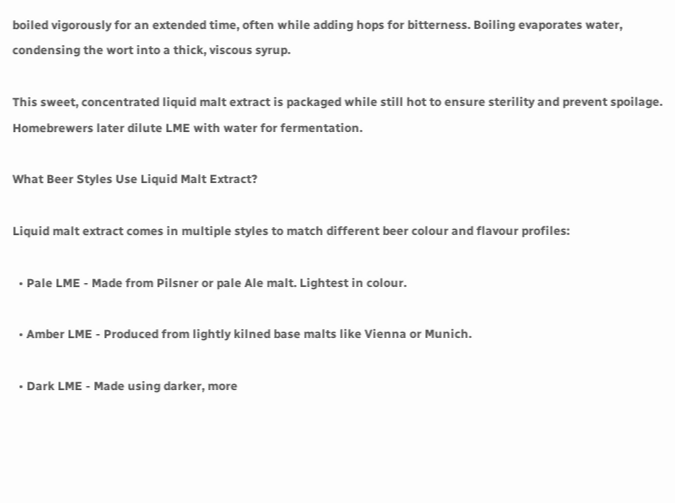boiled vigorously for an extended time, often while adding hops for bitterness. Boiling evaporates water, condensing the wort into a thick, viscous syrup.

This sweet, concentrated liquid malt extract is packaged while still hot to ensure sterility and prevent spoilage. Homebrewers later dilute LME with water for fermentation.

What Beer Styles Use Liquid Malt Extract?

Liquid malt extract comes in multiple styles to match different beer colour and flavour profiles:

  • Pale LME - Made from Pilsner or pale Ale malt. Lightest in colour.

  • Amber LME - Produced from lightly kilned base malts like Vienna or Munich.

  • Dark LME - Made using darker, more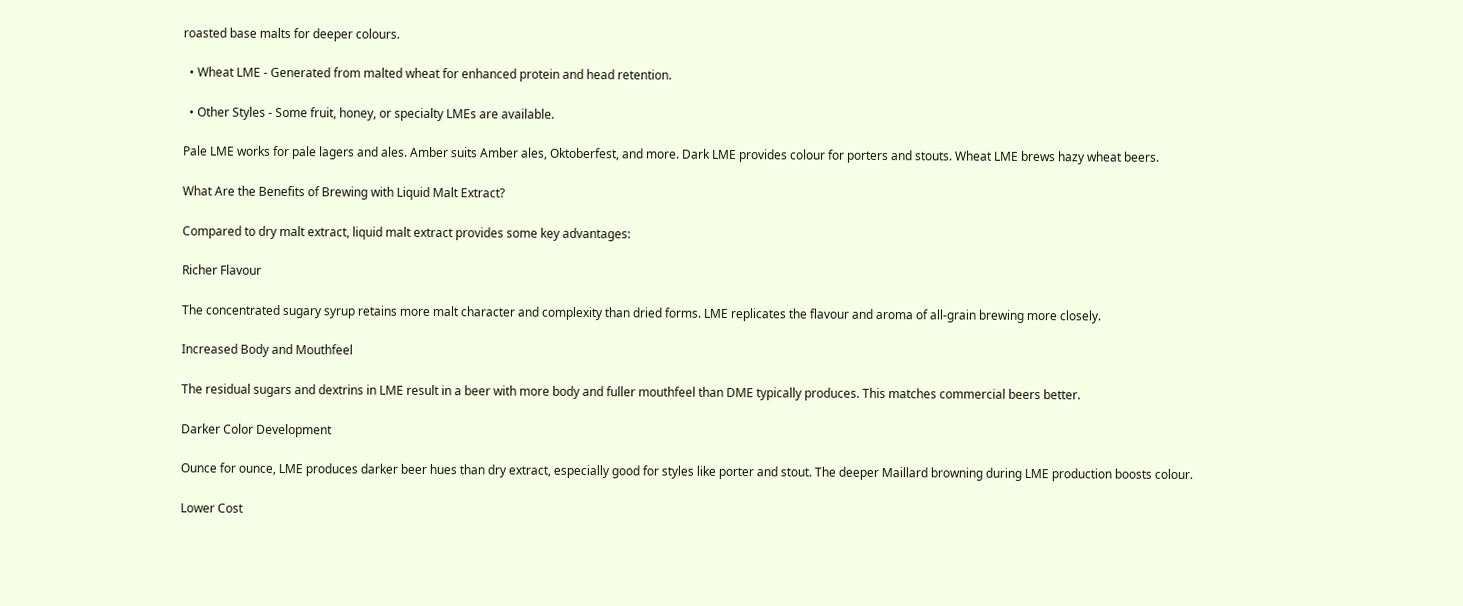roasted base malts for deeper colours.

  • Wheat LME - Generated from malted wheat for enhanced protein and head retention.

  • Other Styles - Some fruit, honey, or specialty LMEs are available.

Pale LME works for pale lagers and ales. Amber suits Amber ales, Oktoberfest, and more. Dark LME provides colour for porters and stouts. Wheat LME brews hazy wheat beers.

What Are the Benefits of Brewing with Liquid Malt Extract?

Compared to dry malt extract, liquid malt extract provides some key advantages:

Richer Flavour

The concentrated sugary syrup retains more malt character and complexity than dried forms. LME replicates the flavour and aroma of all-grain brewing more closely.

Increased Body and Mouthfeel

The residual sugars and dextrins in LME result in a beer with more body and fuller mouthfeel than DME typically produces. This matches commercial beers better.

Darker Color Development

Ounce for ounce, LME produces darker beer hues than dry extract, especially good for styles like porter and stout. The deeper Maillard browning during LME production boosts colour.

Lower Cost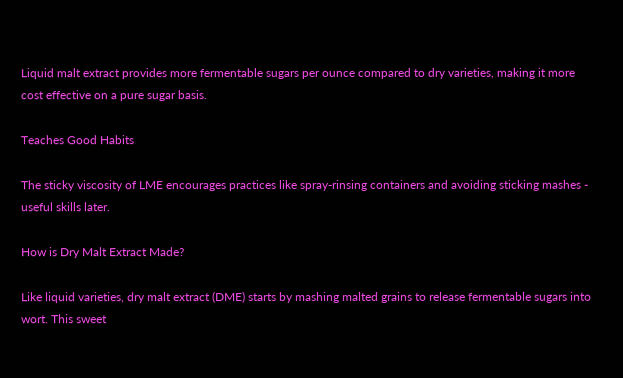Liquid malt extract provides more fermentable sugars per ounce compared to dry varieties, making it more cost effective on a pure sugar basis.

Teaches Good Habits

The sticky viscosity of LME encourages practices like spray-rinsing containers and avoiding sticking mashes - useful skills later.

How is Dry Malt Extract Made?

Like liquid varieties, dry malt extract (DME) starts by mashing malted grains to release fermentable sugars into wort. This sweet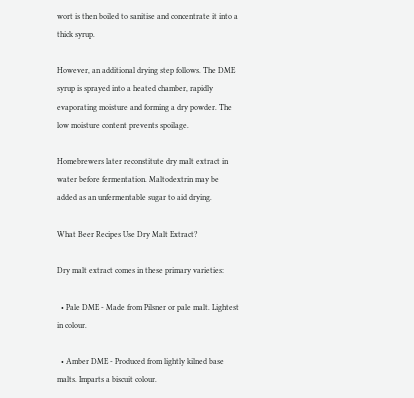wort is then boiled to sanitise and concentrate it into a thick syrup.

However, an additional drying step follows. The DME syrup is sprayed into a heated chamber, rapidly evaporating moisture and forming a dry powder. The low moisture content prevents spoilage.

Homebrewers later reconstitute dry malt extract in water before fermentation. Maltodextrin may be added as an unfermentable sugar to aid drying.

What Beer Recipes Use Dry Malt Extract?

Dry malt extract comes in these primary varieties:

  • Pale DME - Made from Pilsner or pale malt. Lightest in colour.

  • Amber DME - Produced from lightly kilned base malts. Imparts a biscuit colour.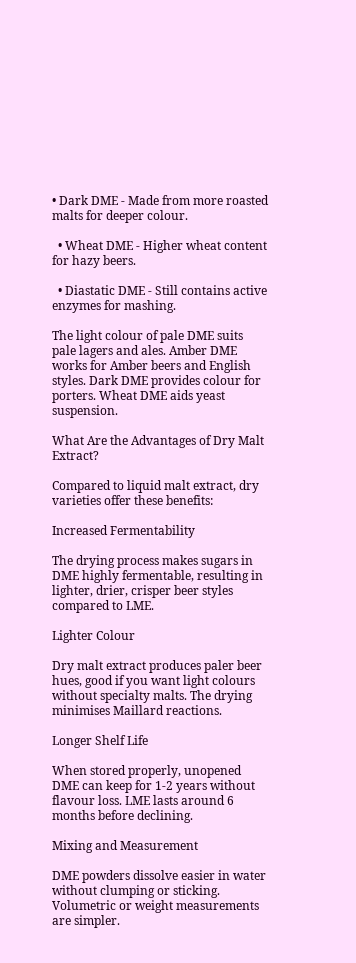• Dark DME - Made from more roasted malts for deeper colour.

  • Wheat DME - Higher wheat content for hazy beers.

  • Diastatic DME - Still contains active enzymes for mashing.

The light colour of pale DME suits pale lagers and ales. Amber DME works for Amber beers and English styles. Dark DME provides colour for porters. Wheat DME aids yeast suspension.

What Are the Advantages of Dry Malt Extract?

Compared to liquid malt extract, dry varieties offer these benefits:

Increased Fermentability

The drying process makes sugars in DME highly fermentable, resulting in lighter, drier, crisper beer styles compared to LME.

Lighter Colour

Dry malt extract produces paler beer hues, good if you want light colours without specialty malts. The drying minimises Maillard reactions.

Longer Shelf Life

When stored properly, unopened DME can keep for 1-2 years without flavour loss. LME lasts around 6 months before declining.

Mixing and Measurement

DME powders dissolve easier in water without clumping or sticking. Volumetric or weight measurements are simpler.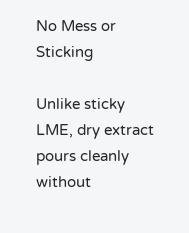No Mess or Sticking

Unlike sticky LME, dry extract pours cleanly without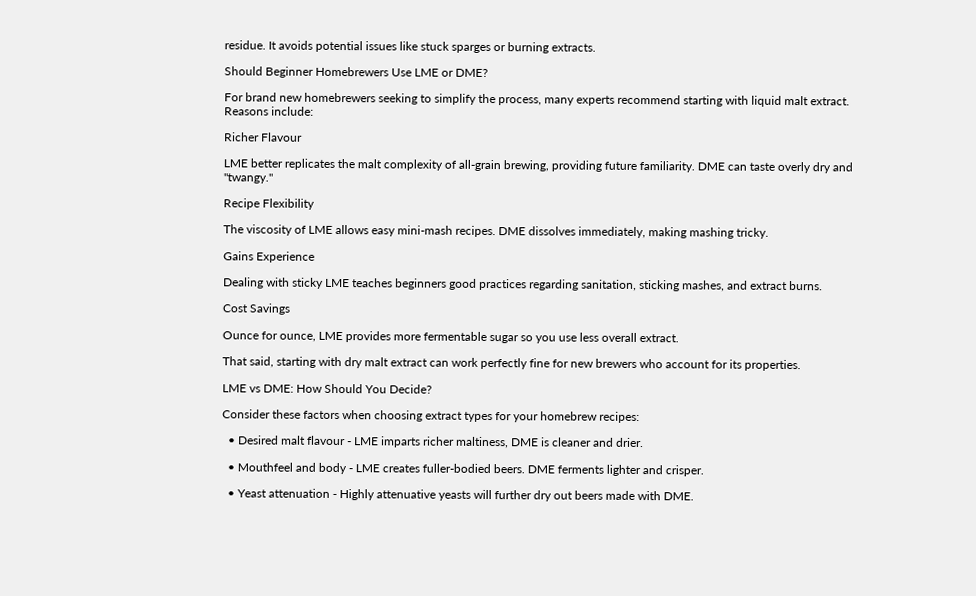residue. It avoids potential issues like stuck sparges or burning extracts.

Should Beginner Homebrewers Use LME or DME?

For brand new homebrewers seeking to simplify the process, many experts recommend starting with liquid malt extract. Reasons include:

Richer Flavour

LME better replicates the malt complexity of all-grain brewing, providing future familiarity. DME can taste overly dry and "twangy."

Recipe Flexibility

The viscosity of LME allows easy mini-mash recipes. DME dissolves immediately, making mashing tricky.

Gains Experience

Dealing with sticky LME teaches beginners good practices regarding sanitation, sticking mashes, and extract burns.

Cost Savings

Ounce for ounce, LME provides more fermentable sugar so you use less overall extract.

That said, starting with dry malt extract can work perfectly fine for new brewers who account for its properties.

LME vs DME: How Should You Decide?

Consider these factors when choosing extract types for your homebrew recipes:

  • Desired malt flavour - LME imparts richer maltiness, DME is cleaner and drier.

  • Mouthfeel and body - LME creates fuller-bodied beers. DME ferments lighter and crisper.

  • Yeast attenuation - Highly attenuative yeasts will further dry out beers made with DME.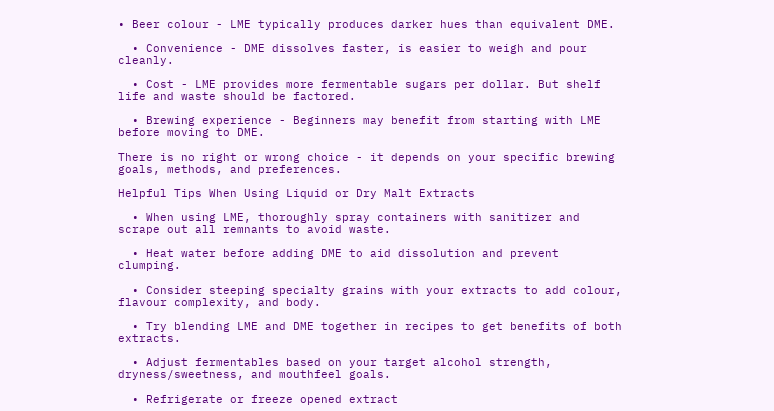• Beer colour - LME typically produces darker hues than equivalent DME.

  • Convenience - DME dissolves faster, is easier to weigh and pour cleanly.

  • Cost - LME provides more fermentable sugars per dollar. But shelf life and waste should be factored.

  • Brewing experience - Beginners may benefit from starting with LME before moving to DME.

There is no right or wrong choice - it depends on your specific brewing goals, methods, and preferences.

Helpful Tips When Using Liquid or Dry Malt Extracts

  • When using LME, thoroughly spray containers with sanitizer and scrape out all remnants to avoid waste.

  • Heat water before adding DME to aid dissolution and prevent clumping.

  • Consider steeping specialty grains with your extracts to add colour, flavour complexity, and body.

  • Try blending LME and DME together in recipes to get benefits of both extracts.

  • Adjust fermentables based on your target alcohol strength, dryness/sweetness, and mouthfeel goals.

  • Refrigerate or freeze opened extract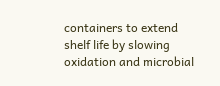containers to extend shelf life by slowing oxidation and microbial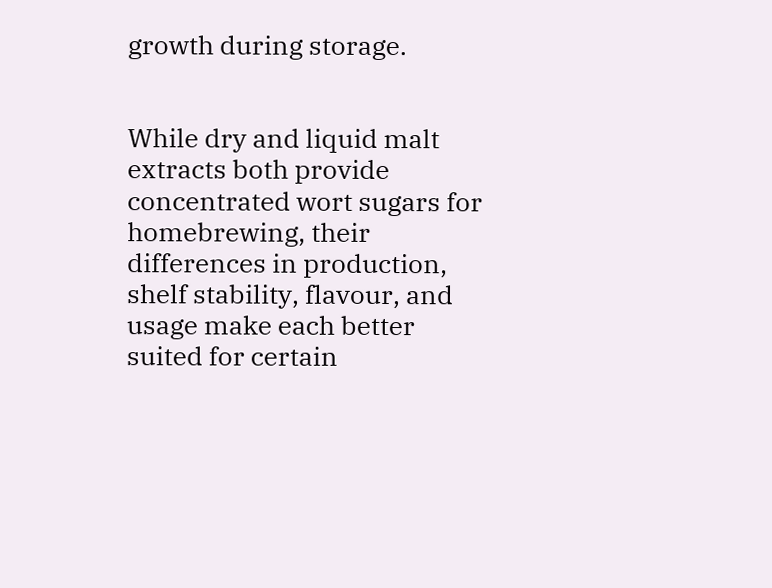growth during storage.


While dry and liquid malt extracts both provide concentrated wort sugars for homebrewing, their differences in production, shelf stability, flavour, and usage make each better suited for certain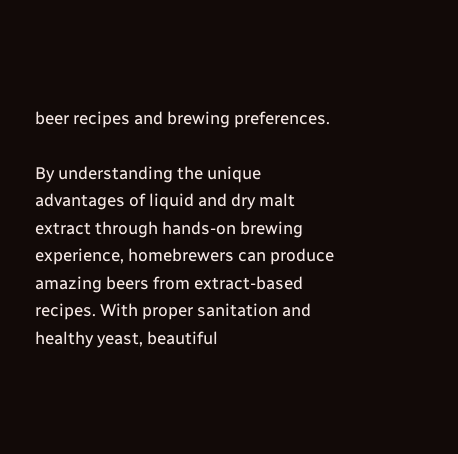beer recipes and brewing preferences.

By understanding the unique advantages of liquid and dry malt extract through hands-on brewing experience, homebrewers can produce amazing beers from extract-based recipes. With proper sanitation and healthy yeast, beautiful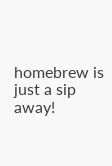homebrew is just a sip away!